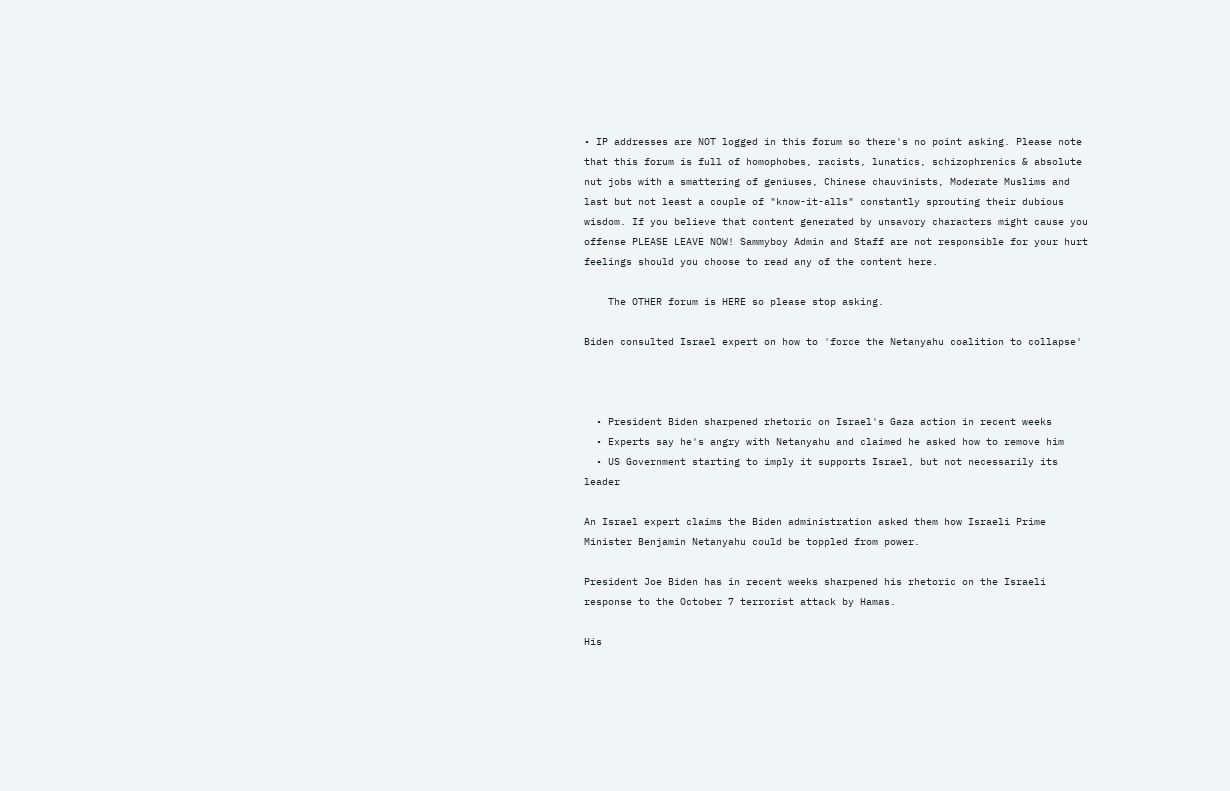• IP addresses are NOT logged in this forum so there's no point asking. Please note that this forum is full of homophobes, racists, lunatics, schizophrenics & absolute nut jobs with a smattering of geniuses, Chinese chauvinists, Moderate Muslims and last but not least a couple of "know-it-alls" constantly sprouting their dubious wisdom. If you believe that content generated by unsavory characters might cause you offense PLEASE LEAVE NOW! Sammyboy Admin and Staff are not responsible for your hurt feelings should you choose to read any of the content here.

    The OTHER forum is HERE so please stop asking.

Biden consulted Israel expert on how to 'force the Netanyahu coalition to collapse'



  • President Biden sharpened rhetoric on Israel's Gaza action in recent weeks
  • Experts say he's angry with Netanyahu and claimed he asked how to remove him
  • US Government starting to imply it supports Israel, but not necessarily its leader

An Israel expert claims the Biden administration asked them how Israeli Prime Minister Benjamin Netanyahu could be toppled from power.

President Joe Biden has in recent weeks sharpened his rhetoric on the Israeli response to the October 7 terrorist attack by Hamas.

His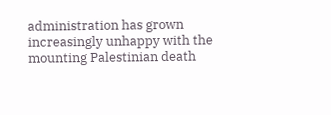administration has grown increasingly unhappy with the mounting Palestinian death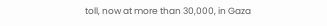toll, now at more than 30,000, in Gaza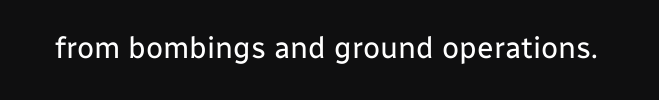from bombings and ground operations.